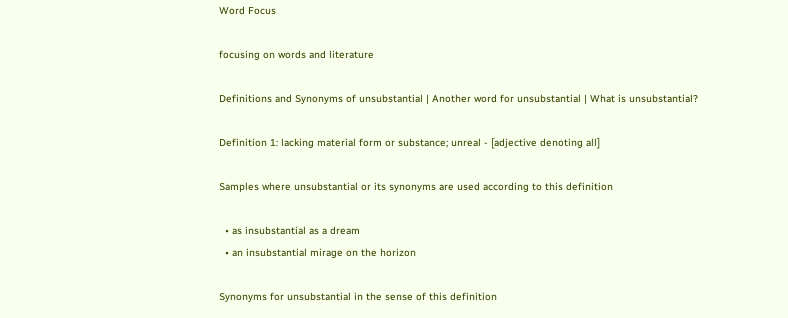Word Focus

focusing on words and literature

Definitions and Synonyms of unsubstantial | Another word for unsubstantial | What is unsubstantial?

Definition 1: lacking material form or substance; unreal - [adjective denoting all]

Samples where unsubstantial or its synonyms are used according to this definition

  • as insubstantial as a dream
  • an insubstantial mirage on the horizon

Synonyms for unsubstantial in the sense of this definition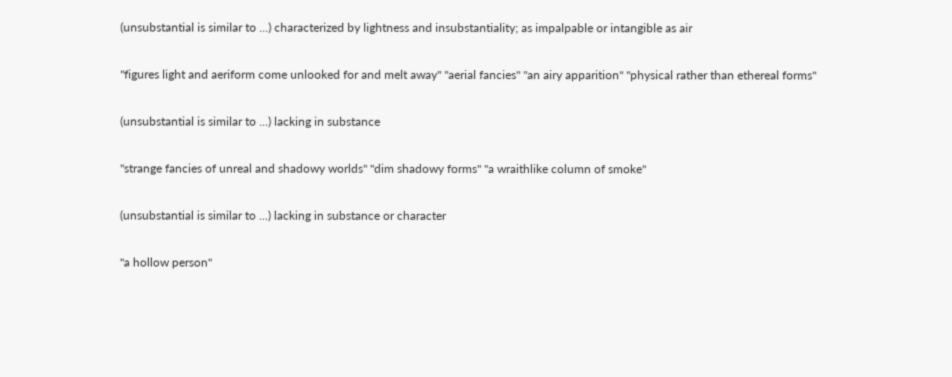(unsubstantial is similar to ...) characterized by lightness and insubstantiality; as impalpable or intangible as air

"figures light and aeriform come unlooked for and melt away" "aerial fancies" "an airy apparition" "physical rather than ethereal forms"

(unsubstantial is similar to ...) lacking in substance

"strange fancies of unreal and shadowy worlds" "dim shadowy forms" "a wraithlike column of smoke"

(unsubstantial is similar to ...) lacking in substance or character

"a hollow person"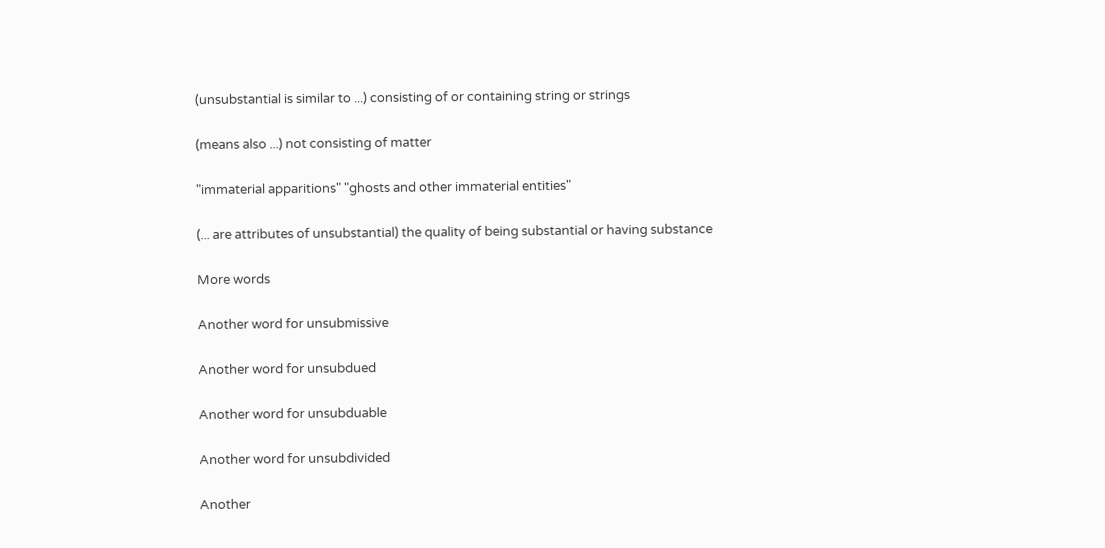(unsubstantial is similar to ...) consisting of or containing string or strings

(means also ...) not consisting of matter

"immaterial apparitions" "ghosts and other immaterial entities"

(... are attributes of unsubstantial) the quality of being substantial or having substance

More words

Another word for unsubmissive

Another word for unsubdued

Another word for unsubduable

Another word for unsubdivided

Another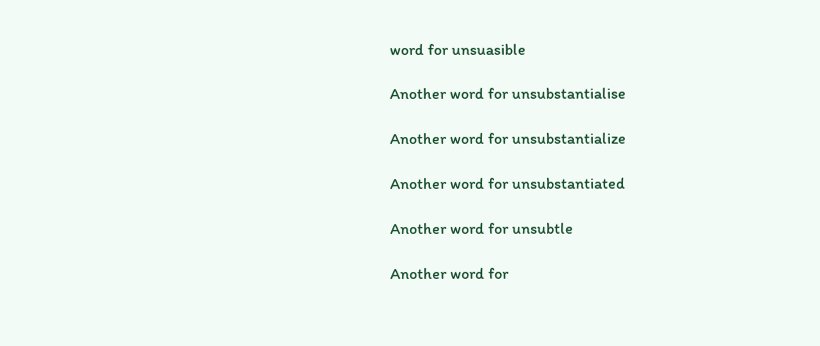word for unsuasible

Another word for unsubstantialise

Another word for unsubstantialize

Another word for unsubstantiated

Another word for unsubtle

Another word for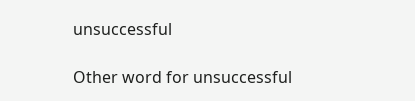unsuccessful

Other word for unsuccessful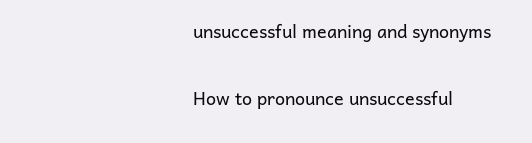unsuccessful meaning and synonyms

How to pronounce unsuccessful